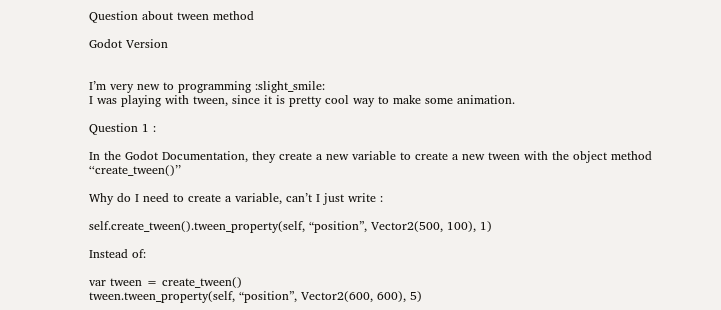Question about tween method

Godot Version


I’m very new to programming :slight_smile:
I was playing with tween, since it is pretty cool way to make some animation.

Question 1 :

In the Godot Documentation, they create a new variable to create a new tween with the object method ‘‘create_tween()’’

Why do I need to create a variable, can’t I just write :

self.create_tween().tween_property(self, “position”, Vector2(500, 100), 1)

Instead of:

var tween = create_tween()
tween.tween_property(self, “position”, Vector2(600, 600), 5)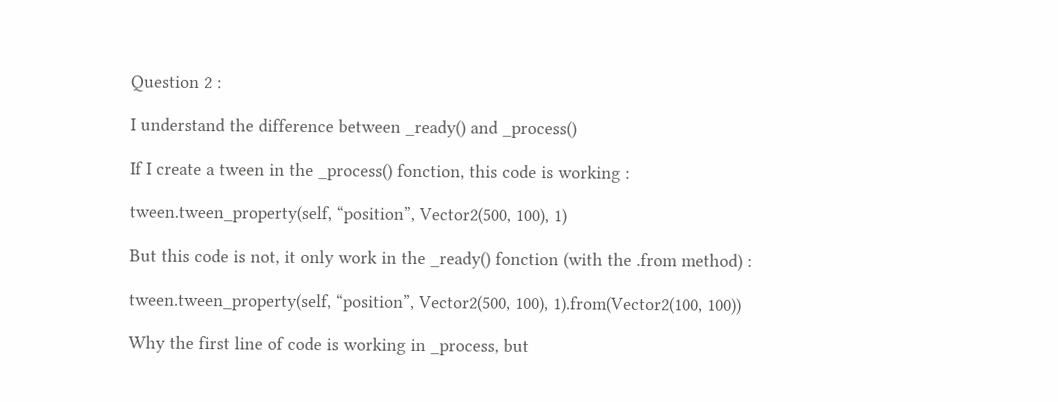Question 2 :

I understand the difference between _ready() and _process()

If I create a tween in the _process() fonction, this code is working :

tween.tween_property(self, “position”, Vector2(500, 100), 1)

But this code is not, it only work in the _ready() fonction (with the .from method) :

tween.tween_property(self, “position”, Vector2(500, 100), 1).from(Vector2(100, 100))

Why the first line of code is working in _process, but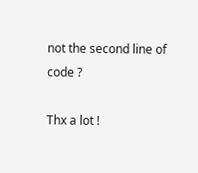not the second line of code ?

Thx a lot !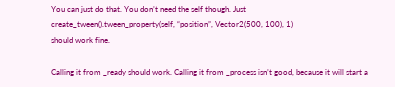You can just do that. You don’t need the self though. Just
create_tween().tween_property(self, “position”, Vector2(500, 100), 1)
should work fine.

Calling it from _ready should work. Calling it from _process isn’t good, because it will start a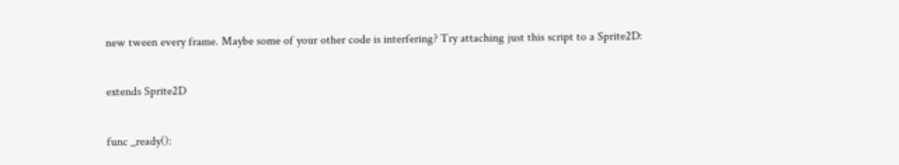new tween every frame. Maybe some of your other code is interfering? Try attaching just this script to a Sprite2D:

extends Sprite2D

func _ready():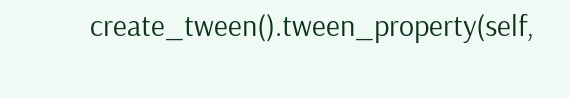create_tween().tween_property(self,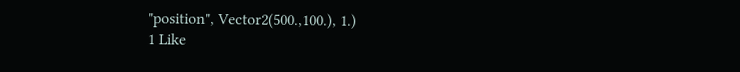"position", Vector2(500.,100.), 1.)
1 Like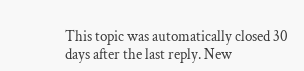This topic was automatically closed 30 days after the last reply. New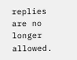replies are no longer allowed.